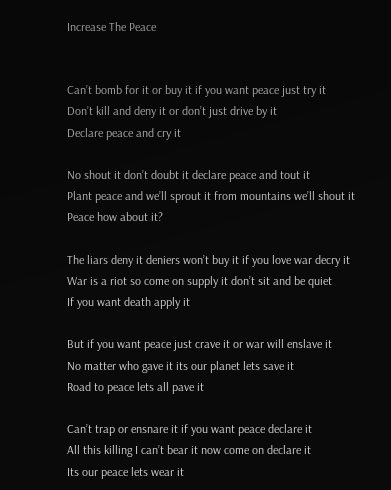Increase The Peace


Can’t bomb for it or buy it if you want peace just try it
Don’t kill and deny it or don’t just drive by it
Declare peace and cry it

No shout it don’t doubt it declare peace and tout it
Plant peace and we’ll sprout it from mountains we’ll shout it
Peace how about it?

The liars deny it deniers won’t buy it if you love war decry it
War is a riot so come on supply it don’t sit and be quiet
If you want death apply it

But if you want peace just crave it or war will enslave it
No matter who gave it its our planet lets save it
Road to peace lets all pave it

Can’t trap or ensnare it if you want peace declare it
All this killing I can’t bear it now come on declare it
Its our peace lets wear it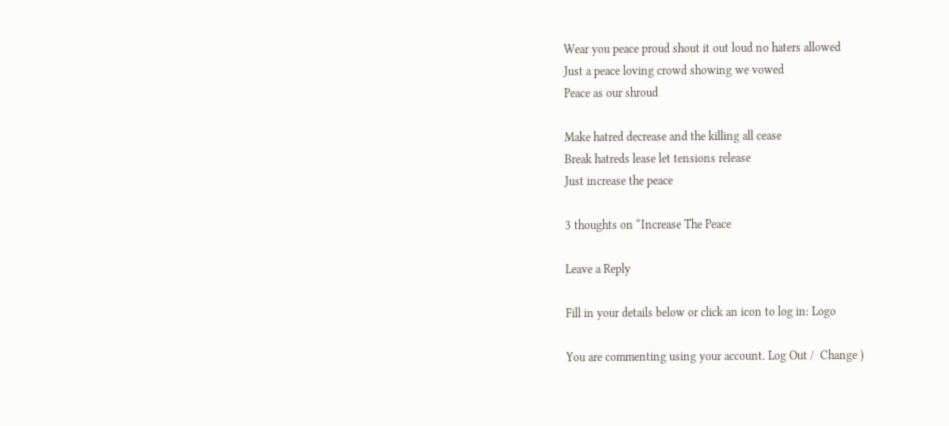Wear you peace proud shout it out loud no haters allowed
Just a peace loving crowd showing we vowed
Peace as our shroud

Make hatred decrease and the killing all cease
Break hatreds lease let tensions release
Just increase the peace

3 thoughts on “Increase The Peace

Leave a Reply

Fill in your details below or click an icon to log in: Logo

You are commenting using your account. Log Out /  Change )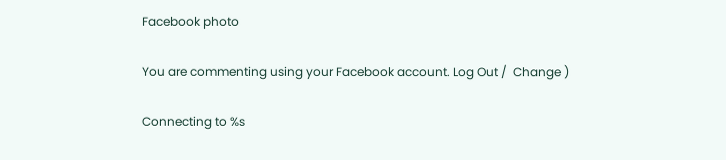Facebook photo

You are commenting using your Facebook account. Log Out /  Change )

Connecting to %s